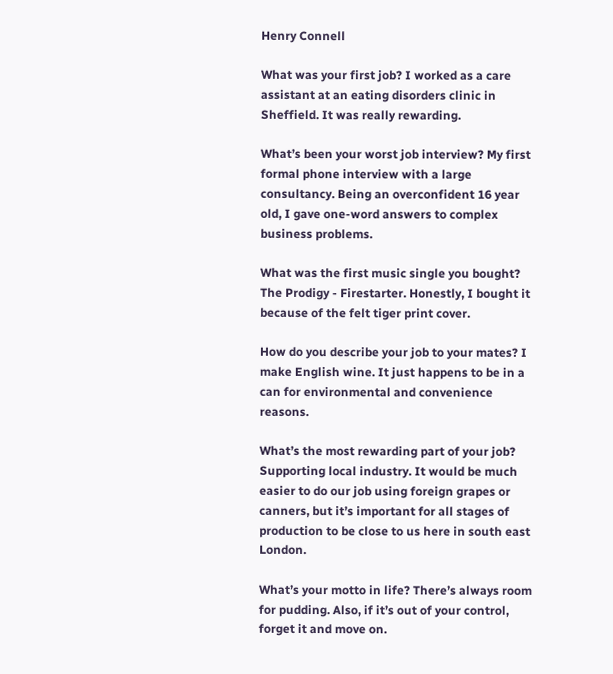Henry Connell

What was your first job? I worked as a care assistant at an eating disorders clinic in Sheffield. It was really rewarding.

What’s been your worst job interview? My first formal phone interview with a large consultancy. Being an overconfident 16 year old, I gave one-word answers to complex business problems.

What was the first music single you bought? The Prodigy - Firestarter. Honestly, I bought it because of the felt tiger print cover.

How do you describe your job to your mates? I make English wine. It just happens to be in a can for environmental and convenience reasons.

What’s the most rewarding part of your job? Supporting local industry. It would be much easier to do our job using foreign grapes or canners, but it’s important for all stages of production to be close to us here in south east London.

What’s your motto in life? There’s always room for pudding. Also, if it’s out of your control, forget it and move on.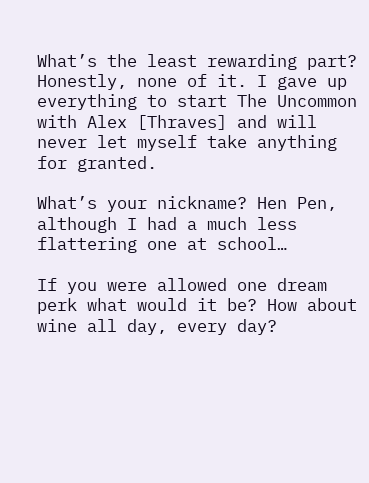What’s the least rewarding part? Honestly, none of it. I gave up everything to start The Uncommon with Alex [Thraves] and will never let myself take anything for granted.

What’s your nickname? Hen Pen, although I had a much less flattering one at school…

If you were allowed one dream perk what would it be? How about wine all day, every day?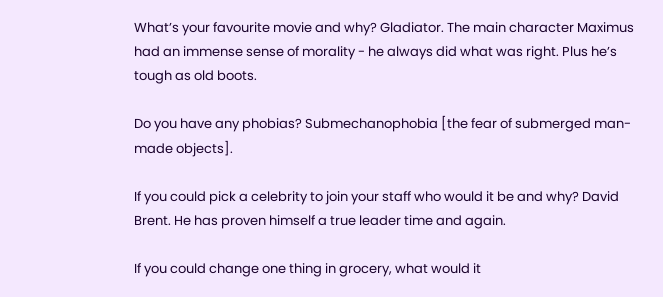What’s your favourite movie and why? Gladiator. The main character Maximus had an immense sense of morality - he always did what was right. Plus he’s tough as old boots.

Do you have any phobias? Submechanophobia [the fear of submerged man-made objects].

If you could pick a celebrity to join your staff who would it be and why? David Brent. He has proven himself a true leader time and again.

If you could change one thing in grocery, what would it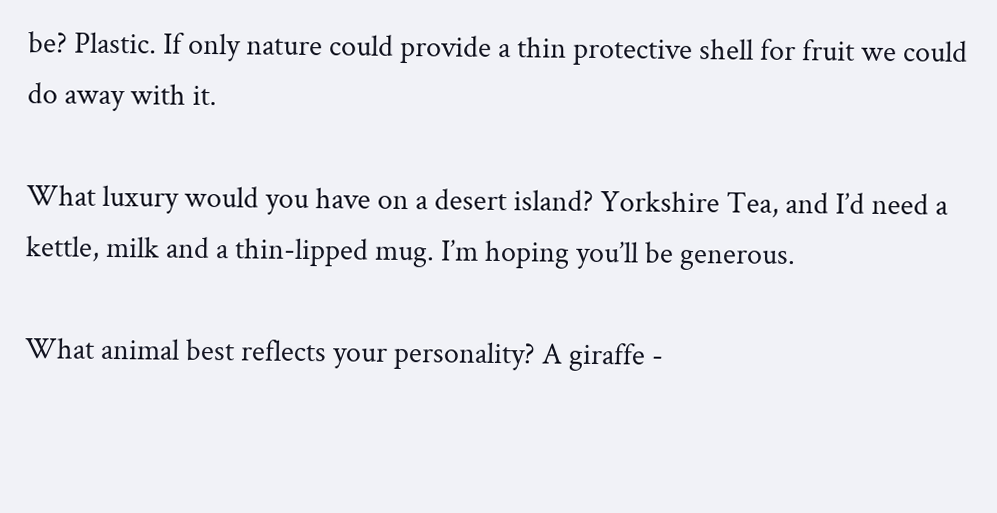be? Plastic. If only nature could provide a thin protective shell for fruit we could do away with it.

What luxury would you have on a desert island? Yorkshire Tea, and I’d need a kettle, milk and a thin-lipped mug. I’m hoping you’ll be generous.

What animal best reflects your personality? A giraffe -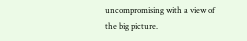uncompromising with a view of the big picture.